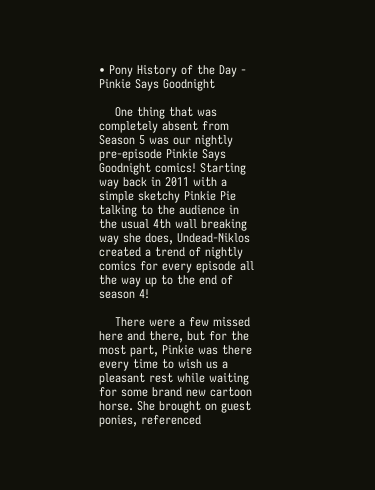• Pony History of the Day - Pinkie Says Goodnight

    One thing that was completely absent from Season 5 was our nightly pre-episode Pinkie Says Goodnight comics! Starting way back in 2011 with a simple sketchy Pinkie Pie talking to the audience in the usual 4th wall breaking way she does, Undead-Niklos created a trend of nightly comics for every episode all the way up to the end of season 4!

    There were a few missed here and there, but for the most part, Pinkie was there every time to wish us a pleasant rest while waiting for some brand new cartoon horse. She brought on guest ponies, referenced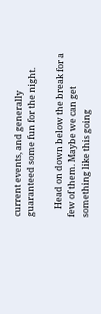current events, and generally guaranteed some fun for the night.

    Head on down below the break for a few of them. Maybe we can get something like this going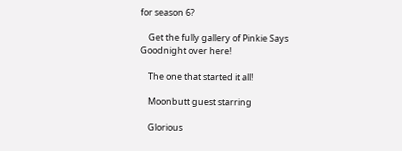for season 6?

    Get the fully gallery of Pinkie Says Goodnight over here!

    The one that started it all!

    Moonbutt guest starring

    Glorious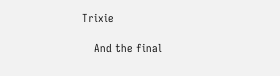Trixie

    And the final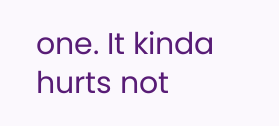one. It kinda hurts not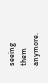seeing them anymore.